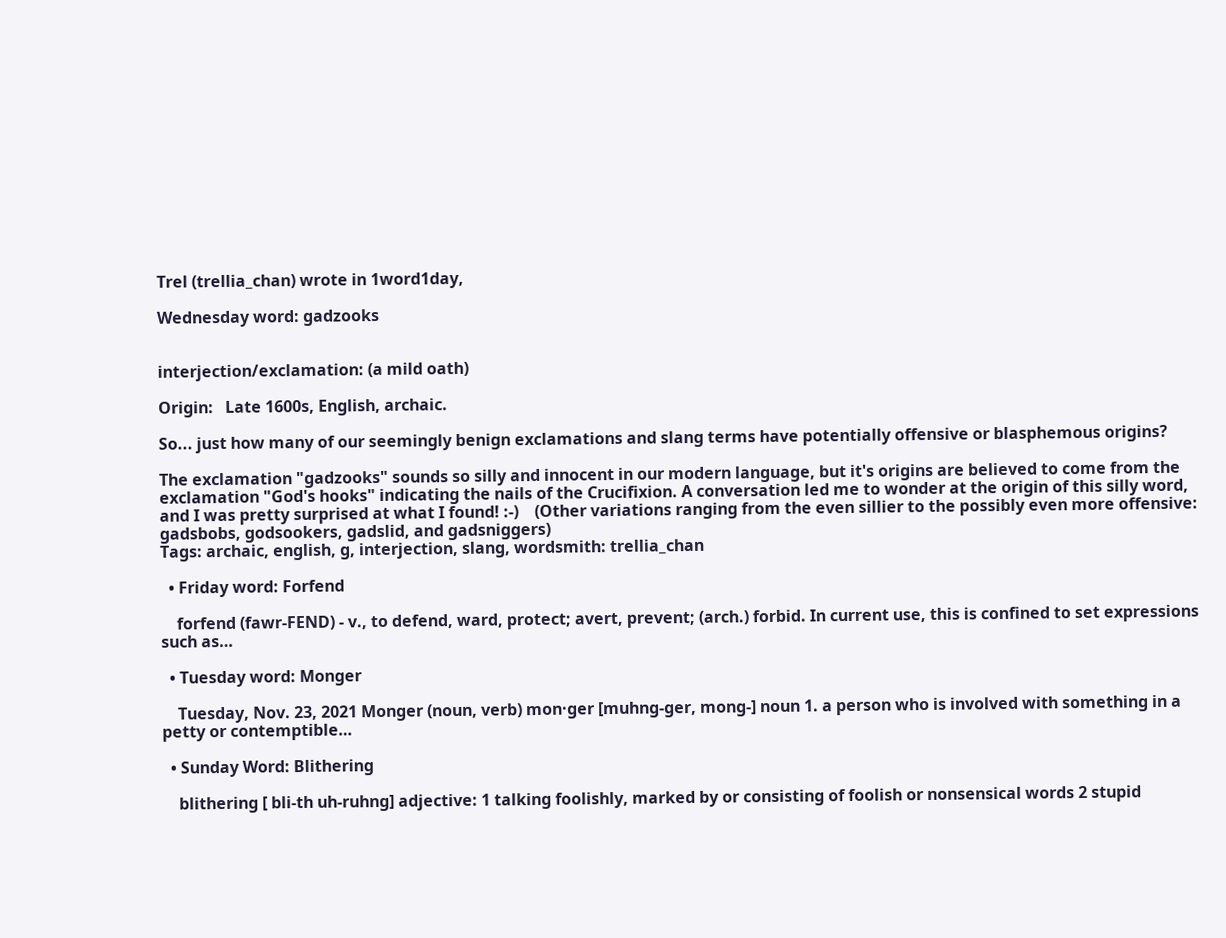Trel (trellia_chan) wrote in 1word1day,

Wednesday word: gadzooks


interjection/exclamation: (a mild oath)

Origin:   Late 1600s, English, archaic.

So... just how many of our seemingly benign exclamations and slang terms have potentially offensive or blasphemous origins?

The exclamation "gadzooks" sounds so silly and innocent in our modern language, but it's origins are believed to come from the exclamation "God's hooks" indicating the nails of the Crucifixion. A conversation led me to wonder at the origin of this silly word, and I was pretty surprised at what I found! :-)    (Other variations ranging from the even sillier to the possibly even more offensive: gadsbobs, godsookers, gadslid, and gadsniggers)
Tags: archaic, english, g, interjection, slang, wordsmith: trellia_chan

  • Friday word: Forfend

    forfend (fawr-FEND) - v., to defend, ward, protect; avert, prevent; (arch.) forbid. In current use, this is confined to set expressions such as…

  • Tuesday word: Monger

    Tuesday, Nov. 23, 2021 Monger (noun, verb) mon·ger [muhng-ger, mong-] noun 1. a person who is involved with something in a petty or contemptible…

  • Sunday Word: Blithering

    blithering [ bli-th uh-ruhng] adjective: 1 talking foolishly, marked by or consisting of foolish or nonsensical words 2 stupid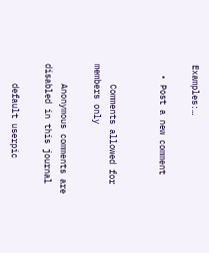Examples:…

  • Post a new comment


    Comments allowed for members only

    Anonymous comments are disabled in this journal

    default userpic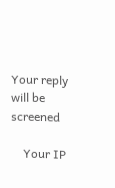Your reply will be screened

    Your IP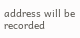address will be recorded